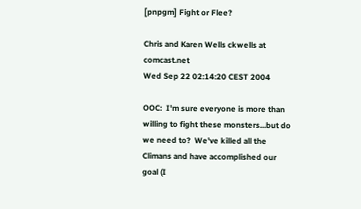[pnpgm] Fight or Flee?

Chris and Karen Wells ckwells at comcast.net
Wed Sep 22 02:14:20 CEST 2004

OOC:  I'm sure everyone is more than willing to fight these monsters...but do we need to?  We've killed all the Climans and have accomplished our goal (I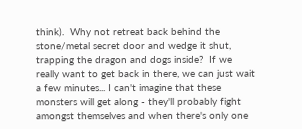think).  Why not retreat back behind the stone/metal secret door and wedge it shut, trapping the dragon and dogs inside?  If we really want to get back in there, we can just wait a few minutes... I can't imagine that these monsters will get along - they'll probably fight amongst themselves and when there's only one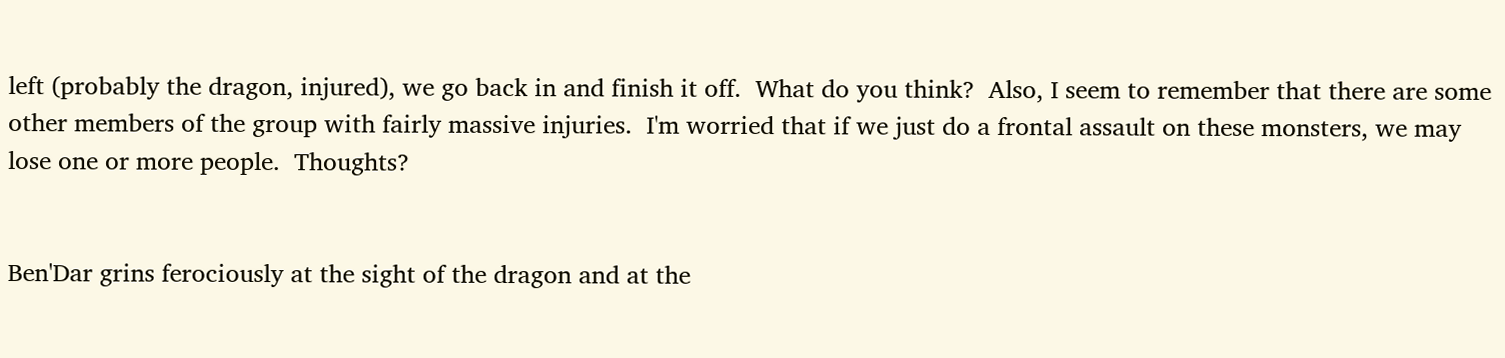left (probably the dragon, injured), we go back in and finish it off.  What do you think?  Also, I seem to remember that there are some other members of the group with fairly massive injuries.  I'm worried that if we just do a frontal assault on these monsters, we may lose one or more people.  Thoughts?


Ben'Dar grins ferociously at the sight of the dragon and at the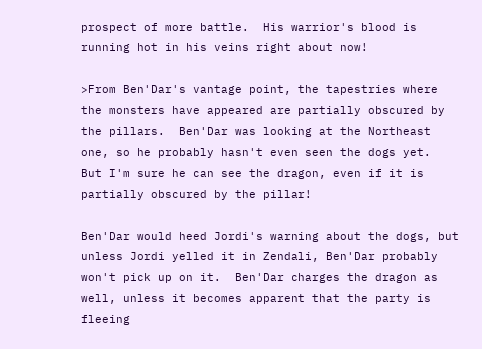prospect of more battle.  His warrior's blood is running hot in his veins right about now!

>From Ben'Dar's vantage point, the tapestries where the monsters have appeared are partially obscured by the pillars.  Ben'Dar was looking at the Northeast one, so he probably hasn't even seen the dogs yet.  But I'm sure he can see the dragon, even if it is partially obscured by the pillar!

Ben'Dar would heed Jordi's warning about the dogs, but unless Jordi yelled it in Zendali, Ben'Dar probably won't pick up on it.  Ben'Dar charges the dragon as well, unless it becomes apparent that the party is fleeing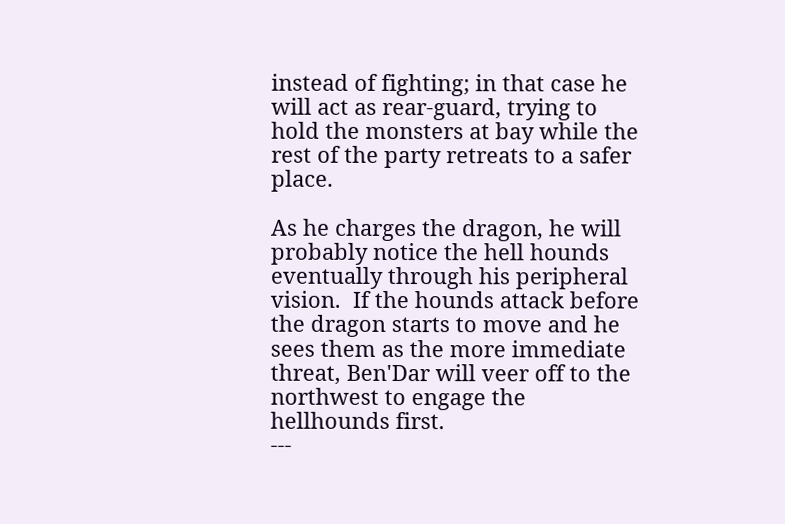instead of fighting; in that case he will act as rear-guard, trying to hold the monsters at bay while the rest of the party retreats to a safer place.

As he charges the dragon, he will probably notice the hell hounds eventually through his peripheral vision.  If the hounds attack before the dragon starts to move and he sees them as the more immediate threat, Ben'Dar will veer off to the northwest to engage the hellhounds first.
---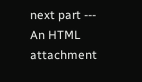next part ---
An HTML attachment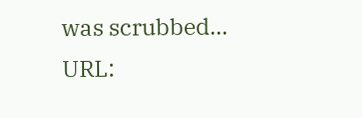was scrubbed...
URL: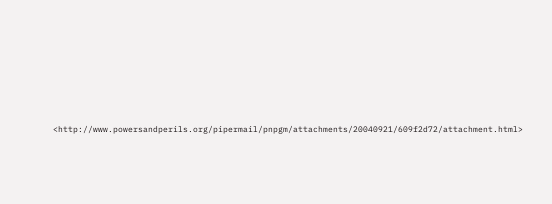<http://www.powersandperils.org/pipermail/pnpgm/attachments/20040921/609f2d72/attachment.html>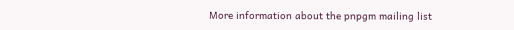More information about the pnpgm mailing list